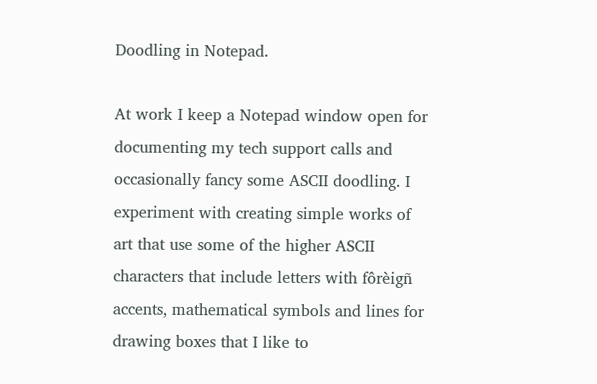Doodling in Notepad.

At work I keep a Notepad window open for documenting my tech support calls and occasionally fancy some ASCII doodling. I experiment with creating simple works of art that use some of the higher ASCII characters that include letters with fôrèigñ accents, mathematical symbols and lines for drawing boxes that I like to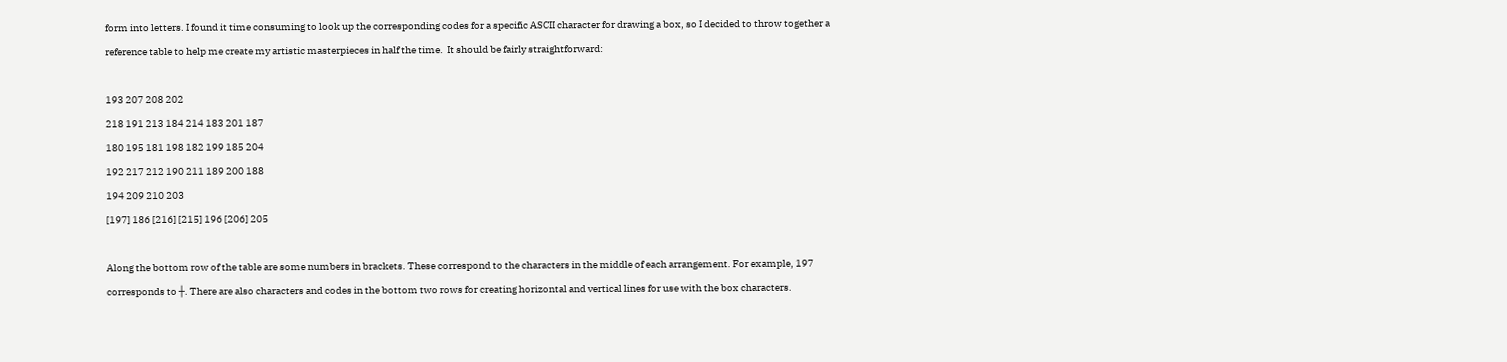form into letters. I found it time consuming to look up the corresponding codes for a specific ASCII character for drawing a box, so I decided to throw together a reference table to help me create my artistic masterpieces in half the time.  It should be fairly straightforward:

193 207 208 202
218 191 213 184 214 183 201 187
180 195 181 198 182 199 185 204
192 217 212 190 211 189 200 188
194 209 210 203
[197] 186 [216] [215] 196 [206] 205

Along the bottom row of the table are some numbers in brackets. These correspond to the characters in the middle of each arrangement. For example, 197 corresponds to ┼. There are also characters and codes in the bottom two rows for creating horizontal and vertical lines for use with the box characters.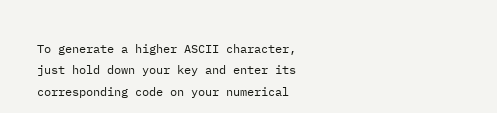To generate a higher ASCII character, just hold down your key and enter its corresponding code on your numerical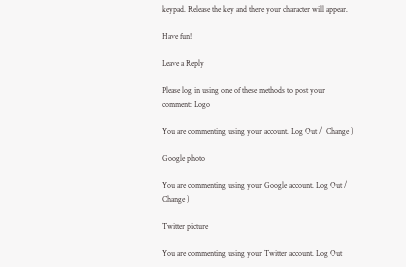keypad. Release the key and there your character will appear.

Have fun!

Leave a Reply

Please log in using one of these methods to post your comment: Logo

You are commenting using your account. Log Out /  Change )

Google photo

You are commenting using your Google account. Log Out /  Change )

Twitter picture

You are commenting using your Twitter account. Log Out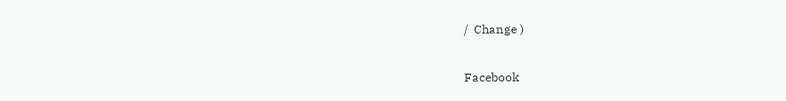/  Change )

Facebook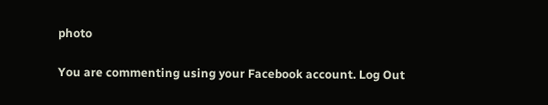photo

You are commenting using your Facebook account. Log Out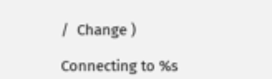/  Change )

Connecting to %s